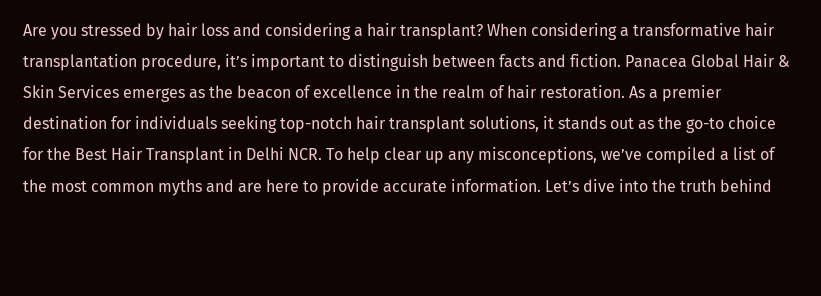Are you stressed by hair loss and considering a hair transplant? When considering a transformative hair transplantation procedure, it’s important to distinguish between facts and fiction. Panacea Global Hair & Skin Services emerges as the beacon of excellence in the realm of hair restoration. As a premier destination for individuals seeking top-notch hair transplant solutions, it stands out as the go-to choice for the Best Hair Transplant in Delhi NCR. To help clear up any misconceptions, we’ve compiled a list of the most common myths and are here to provide accurate information. Let’s dive into the truth behind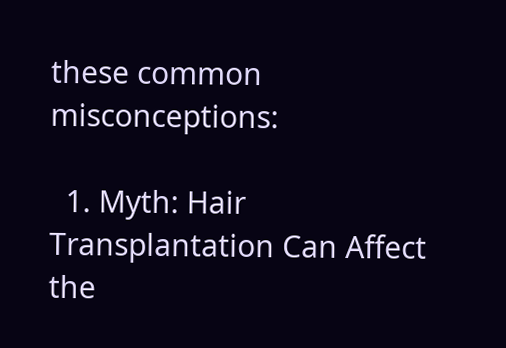these common misconceptions:

  1. Myth: Hair Transplantation Can Affect the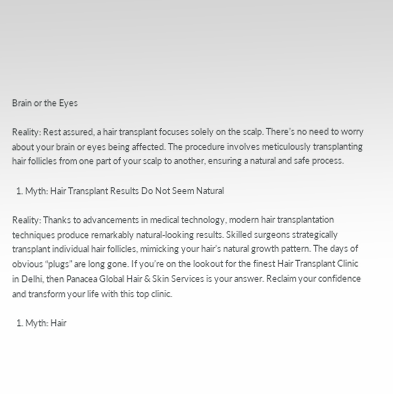Brain or the Eyes

Reality: Rest assured, a hair transplant focuses solely on the scalp. There’s no need to worry about your brain or eyes being affected. The procedure involves meticulously transplanting hair follicles from one part of your scalp to another, ensuring a natural and safe process.

  1. Myth: Hair Transplant Results Do Not Seem Natural

Reality: Thanks to advancements in medical technology, modern hair transplantation techniques produce remarkably natural-looking results. Skilled surgeons strategically transplant individual hair follicles, mimicking your hair’s natural growth pattern. The days of obvious “plugs” are long gone. If you’re on the lookout for the finest Hair Transplant Clinic in Delhi, then Panacea Global Hair & Skin Services is your answer. Reclaim your confidence and transform your life with this top clinic.

  1. Myth: Hair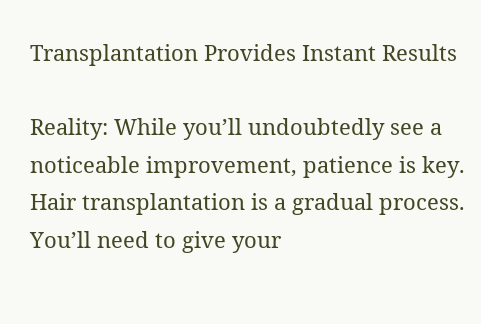Transplantation Provides Instant Results

Reality: While you’ll undoubtedly see a noticeable improvement, patience is key. Hair transplantation is a gradual process. You’ll need to give your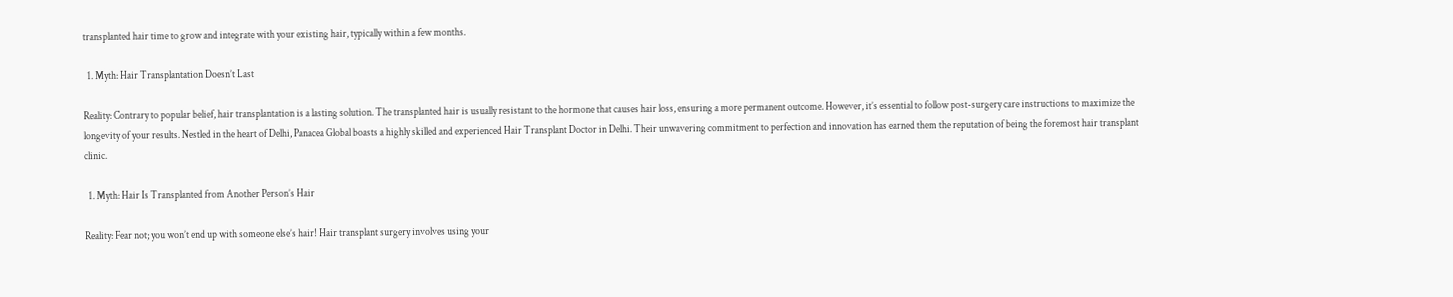transplanted hair time to grow and integrate with your existing hair, typically within a few months.

  1. Myth: Hair Transplantation Doesn’t Last

Reality: Contrary to popular belief, hair transplantation is a lasting solution. The transplanted hair is usually resistant to the hormone that causes hair loss, ensuring a more permanent outcome. However, it’s essential to follow post-surgery care instructions to maximize the longevity of your results. Nestled in the heart of Delhi, Panacea Global boasts a highly skilled and experienced Hair Transplant Doctor in Delhi. Their unwavering commitment to perfection and innovation has earned them the reputation of being the foremost hair transplant clinic.

  1. Myth: Hair Is Transplanted from Another Person’s Hair

Reality: Fear not; you won’t end up with someone else’s hair! Hair transplant surgery involves using your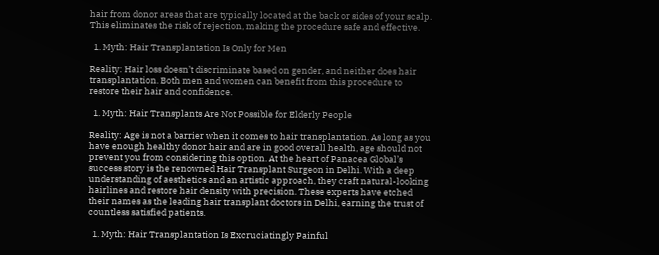hair from donor areas that are typically located at the back or sides of your scalp. This eliminates the risk of rejection, making the procedure safe and effective.

  1. Myth: Hair Transplantation Is Only for Men

Reality: Hair loss doesn’t discriminate based on gender, and neither does hair transplantation. Both men and women can benefit from this procedure to restore their hair and confidence.

  1. Myth: Hair Transplants Are Not Possible for Elderly People

Reality: Age is not a barrier when it comes to hair transplantation. As long as you have enough healthy donor hair and are in good overall health, age should not prevent you from considering this option. At the heart of Panacea Global’s success story is the renowned Hair Transplant Surgeon in Delhi. With a deep understanding of aesthetics and an artistic approach, they craft natural-looking hairlines and restore hair density with precision. These experts have etched their names as the leading hair transplant doctors in Delhi, earning the trust of countless satisfied patients.

  1. Myth: Hair Transplantation Is Excruciatingly Painful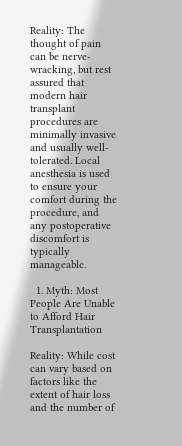Reality: The thought of pain can be nerve-wracking, but rest assured that modern hair transplant procedures are minimally invasive and usually well-tolerated. Local anesthesia is used to ensure your comfort during the procedure, and any postoperative discomfort is typically manageable.

  1. Myth: Most People Are Unable to Afford Hair Transplantation

Reality: While cost can vary based on factors like the extent of hair loss and the number of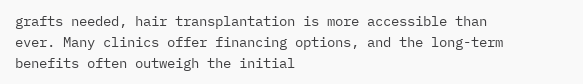grafts needed, hair transplantation is more accessible than ever. Many clinics offer financing options, and the long-term benefits often outweigh the initial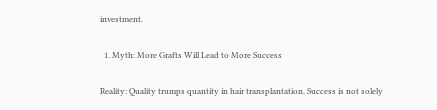investment.

  1. Myth: More Grafts Will Lead to More Success

Reality: Quality trumps quantity in hair transplantation. Success is not solely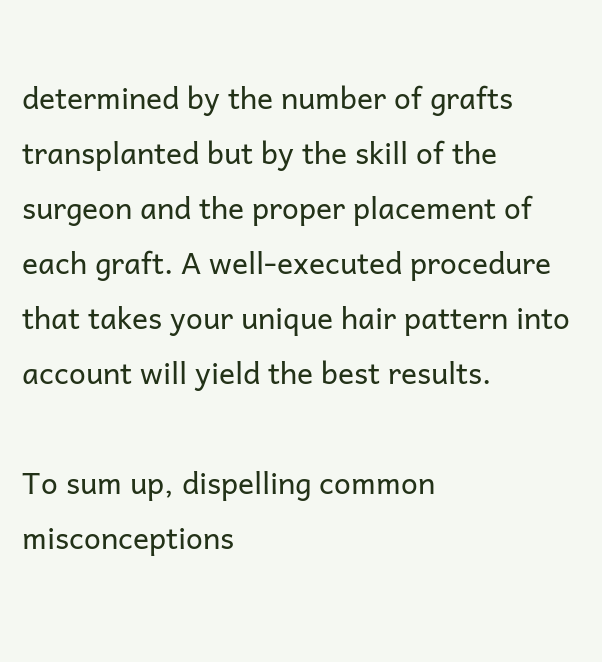determined by the number of grafts transplanted but by the skill of the surgeon and the proper placement of each graft. A well-executed procedure that takes your unique hair pattern into account will yield the best results.

To sum up, dispelling common misconceptions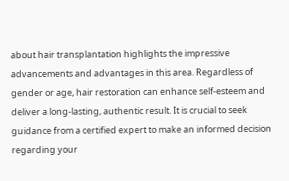about hair transplantation highlights the impressive advancements and advantages in this area. Regardless of gender or age, hair restoration can enhance self-esteem and deliver a long-lasting, authentic result. It is crucial to seek guidance from a certified expert to make an informed decision regarding your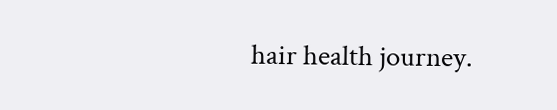hair health journey.